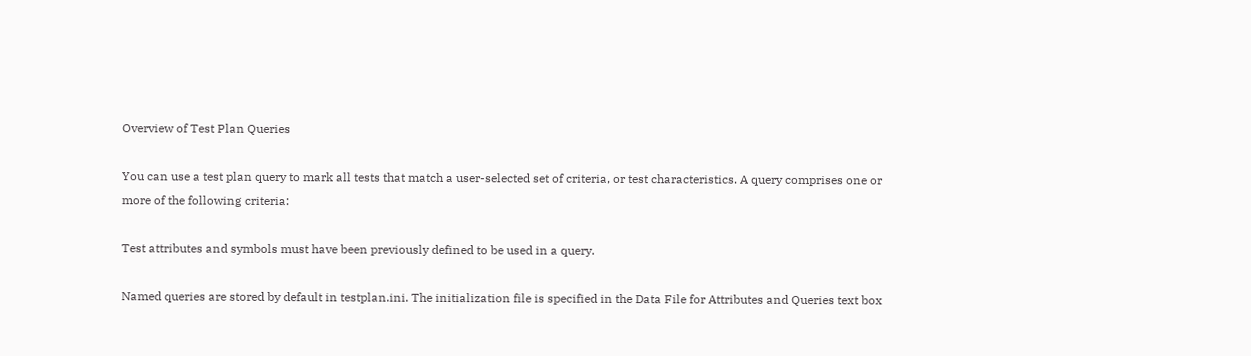Overview of Test Plan Queries

You can use a test plan query to mark all tests that match a user-selected set of criteria, or test characteristics. A query comprises one or more of the following criteria:

Test attributes and symbols must have been previously defined to be used in a query.

Named queries are stored by default in testplan.ini. The initialization file is specified in the Data File for Attributes and Queries text box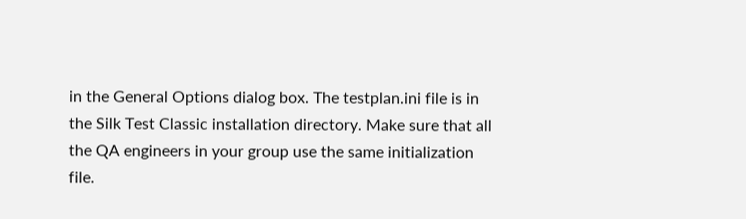in the General Options dialog box. The testplan.ini file is in the Silk Test Classic installation directory. Make sure that all the QA engineers in your group use the same initialization file.